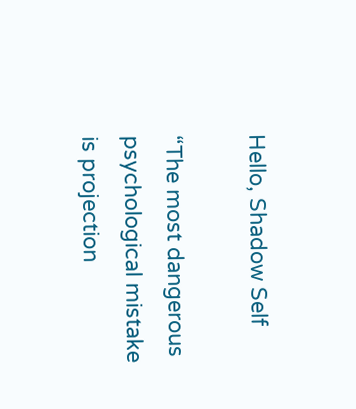Hello, Shadow Self

“The most dangerous psychological mistake is projection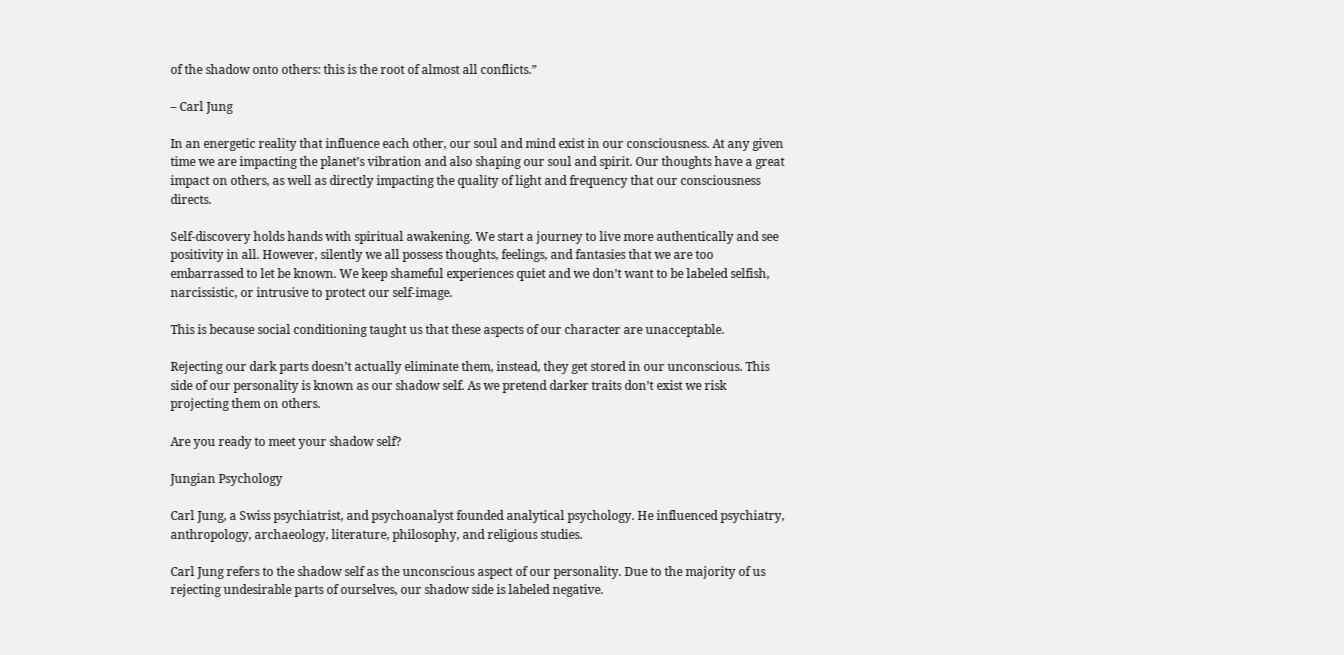of the shadow onto others: this is the root of almost all conflicts.”

– Carl Jung

In an energetic reality that influence each other, our soul and mind exist in our consciousness. At any given time we are impacting the planet’s vibration and also shaping our soul and spirit. Our thoughts have a great impact on others, as well as directly impacting the quality of light and frequency that our consciousness directs.

Self-discovery holds hands with spiritual awakening. We start a journey to live more authentically and see positivity in all. However, silently we all possess thoughts, feelings, and fantasies that we are too embarrassed to let be known. We keep shameful experiences quiet and we don’t want to be labeled selfish, narcissistic, or intrusive to protect our self-image.

This is because social conditioning taught us that these aspects of our character are unacceptable.

Rejecting our dark parts doesn’t actually eliminate them, instead, they get stored in our unconscious. This side of our personality is known as our shadow self. As we pretend darker traits don’t exist we risk projecting them on others.

Are you ready to meet your shadow self?

Jungian Psychology

Carl Jung, a Swiss psychiatrist, and psychoanalyst founded analytical psychology. He influenced psychiatry, anthropology, archaeology, literature, philosophy, and religious studies.

Carl Jung refers to the shadow self as the unconscious aspect of our personality. Due to the majority of us rejecting undesirable parts of ourselves, our shadow side is labeled negative.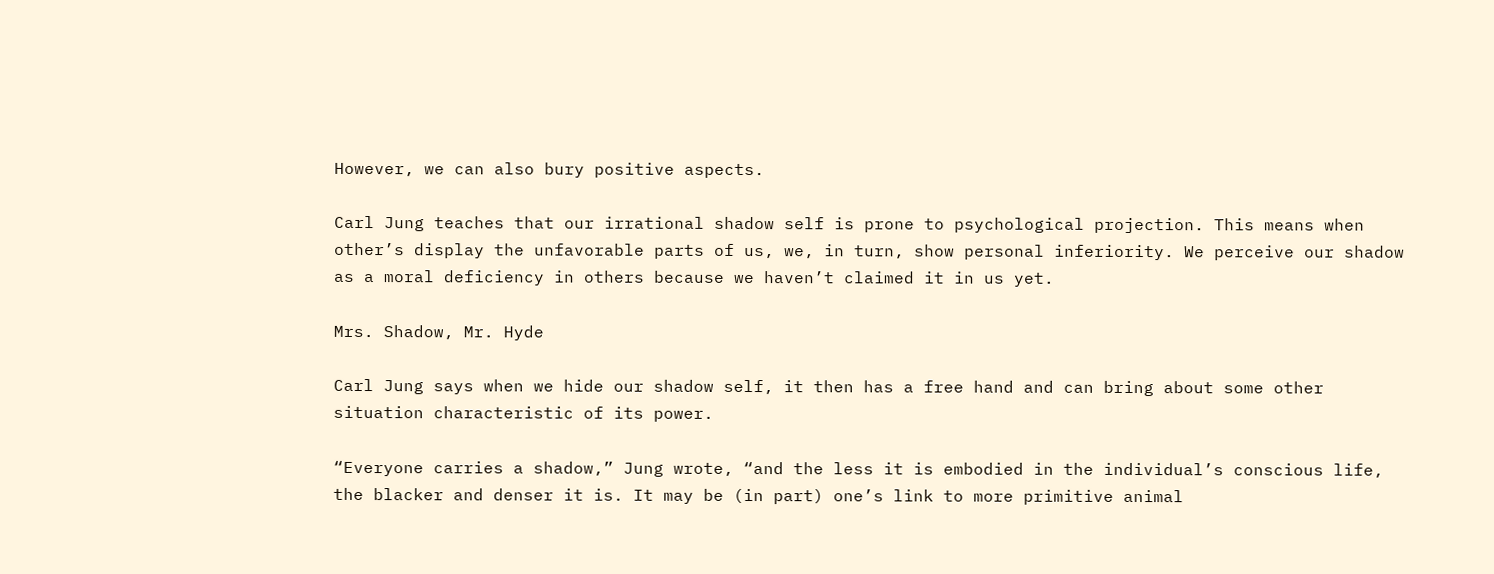However, we can also bury positive aspects.

Carl Jung teaches that our irrational shadow self is prone to psychological projection. This means when other’s display the unfavorable parts of us, we, in turn, show personal inferiority. We perceive our shadow as a moral deficiency in others because we haven’t claimed it in us yet.

Mrs. Shadow, Mr. Hyde

Carl Jung says when we hide our shadow self, it then has a free hand and can bring about some other situation characteristic of its power.

“Everyone carries a shadow,” Jung wrote, “and the less it is embodied in the individual’s conscious life, the blacker and denser it is. It may be (in part) one’s link to more primitive animal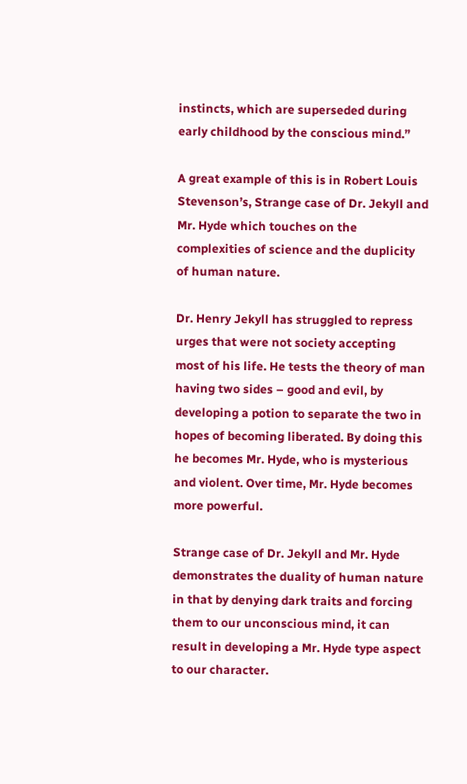instincts, which are superseded during early childhood by the conscious mind.”

A great example of this is in Robert Louis Stevenson’s, Strange case of Dr. Jekyll and Mr. Hyde which touches on the complexities of science and the duplicity of human nature.

Dr. Henry Jekyll has struggled to repress urges that were not society accepting most of his life. He tests the theory of man having two sides – good and evil, by developing a potion to separate the two in hopes of becoming liberated. By doing this he becomes Mr. Hyde, who is mysterious and violent. Over time, Mr. Hyde becomes more powerful.

Strange case of Dr. Jekyll and Mr. Hyde demonstrates the duality of human nature in that by denying dark traits and forcing them to our unconscious mind, it can result in developing a Mr. Hyde type aspect to our character.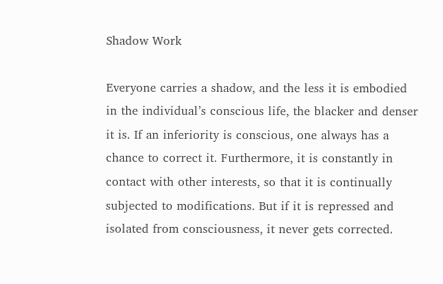Shadow Work

Everyone carries a shadow, and the less it is embodied in the individual’s conscious life, the blacker and denser it is. If an inferiority is conscious, one always has a chance to correct it. Furthermore, it is constantly in contact with other interests, so that it is continually subjected to modifications. But if it is repressed and isolated from consciousness, it never gets corrected.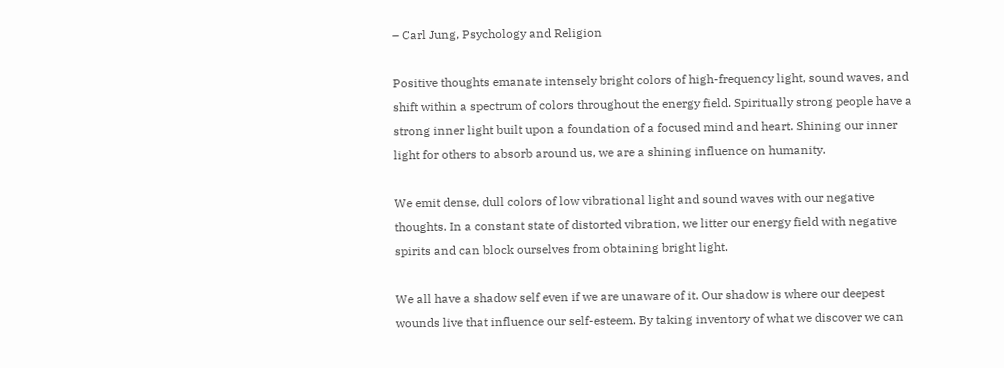– Carl Jung, Psychology and Religion

Positive thoughts emanate intensely bright colors of high-frequency light, sound waves, and shift within a spectrum of colors throughout the energy field. Spiritually strong people have a strong inner light built upon a foundation of a focused mind and heart. Shining our inner light for others to absorb around us, we are a shining influence on humanity.

We emit dense, dull colors of low vibrational light and sound waves with our negative thoughts. In a constant state of distorted vibration, we litter our energy field with negative spirits and can block ourselves from obtaining bright light.

We all have a shadow self even if we are unaware of it. Our shadow is where our deepest wounds live that influence our self-esteem. By taking inventory of what we discover we can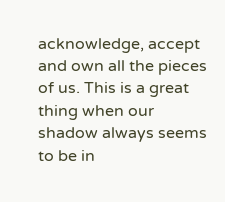acknowledge, accept and own all the pieces of us. This is a great thing when our shadow always seems to be in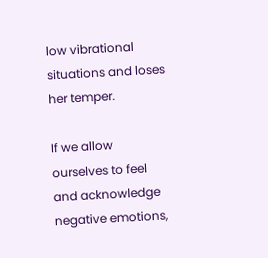low vibrational situations and loses her temper.

If we allow ourselves to feel and acknowledge negative emotions,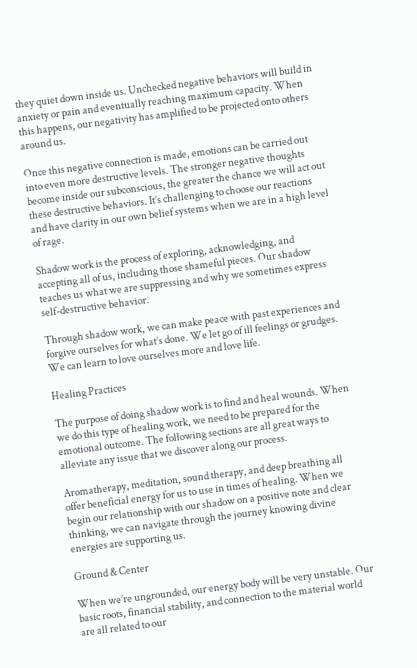they quiet down inside us. Unchecked negative behaviors will build in anxiety or pain and eventually reaching maximum capacity. When this happens, our negativity has amplified to be projected onto others around us.

Once this negative connection is made, emotions can be carried out into even more destructive levels. The stronger negative thoughts become inside our subconscious, the greater the chance we will act out these destructive behaviors. It’s challenging to choose our reactions and have clarity in our own belief systems when we are in a high level of rage.

Shadow work is the process of exploring, acknowledging, and accepting all of us, including those shameful pieces. Our shadow teaches us what we are suppressing and why we sometimes express self-destructive behavior.

Through shadow work, we can make peace with past experiences and forgive ourselves for what’s done. We let go of ill feelings or grudges. We can learn to love ourselves more and love life.

Healing Practices

The purpose of doing shadow work is to find and heal wounds. When we do this type of healing work, we need to be prepared for the emotional outcome. The following sections are all great ways to alleviate any issue that we discover along our process.

Aromatherapy, meditation, sound therapy, and deep breathing all offer beneficial energy for us to use in times of healing. When we begin our relationship with our shadow on a positive note and clear thinking, we can navigate through the journey knowing divine energies are supporting us.

Ground & Center

When we’re ungrounded, our energy body will be very unstable. Our basic roots, financial stability, and connection to the material world are all related to our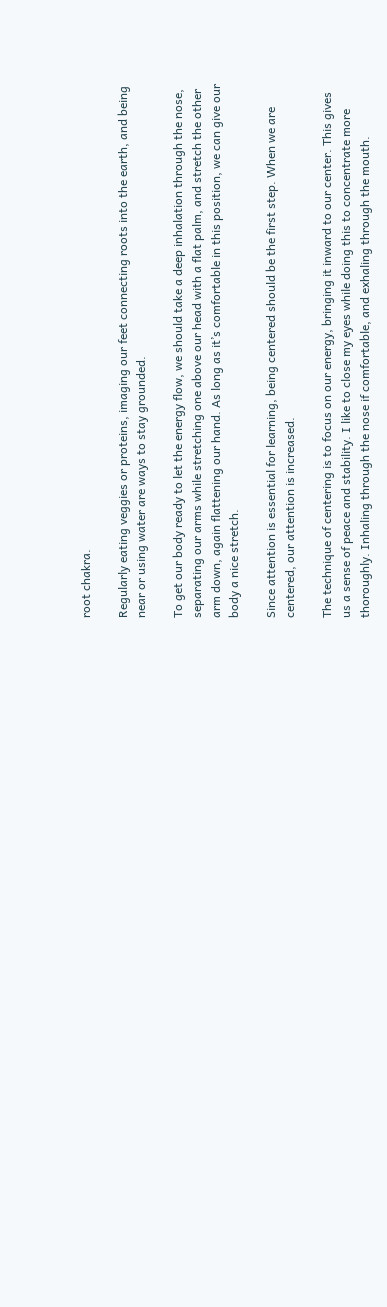root chakra.

Regularly eating veggies or proteins, imaging our feet connecting roots into the earth, and being near or using water are ways to stay grounded.

To get our body ready to let the energy flow, we should take a deep inhalation through the nose, separating our arms while stretching one above our head with a flat palm, and stretch the other arm down, again flattening our hand. As long as it’s comfortable in this position, we can give our body a nice stretch.

Since attention is essential for learning, being centered should be the first step. When we are centered, our attention is increased.

The technique of centering is to focus on our energy, bringing it inward to our center. This gives us a sense of peace and stability. I like to close my eyes while doing this to concentrate more thoroughly. Inhaling through the nose if comfortable, and exhaling through the mouth.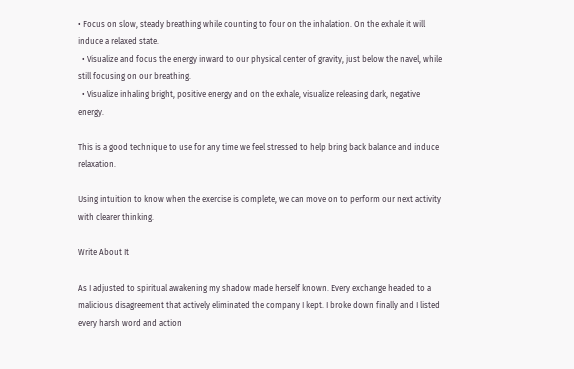• Focus on slow, steady breathing while counting to four on the inhalation. On the exhale it will induce a relaxed state.
  • Visualize and focus the energy inward to our physical center of gravity, just below the navel, while still focusing on our breathing.
  • Visualize inhaling bright, positive energy and on the exhale, visualize releasing dark, negative energy.

This is a good technique to use for any time we feel stressed to help bring back balance and induce relaxation.

Using intuition to know when the exercise is complete, we can move on to perform our next activity with clearer thinking.

Write About It

As I adjusted to spiritual awakening my shadow made herself known. Every exchange headed to a malicious disagreement that actively eliminated the company I kept. I broke down finally and I listed every harsh word and action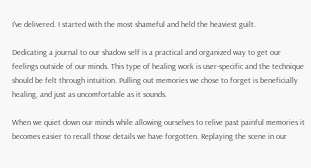I’ve delivered. I started with the most shameful and held the heaviest guilt.

Dedicating a journal to our shadow self is a practical and organized way to get our feelings outside of our minds. This type of healing work is user-specific and the technique should be felt through intuition. Pulling out memories we chose to forget is beneficially healing, and just as uncomfortable as it sounds.

When we quiet down our minds while allowing ourselves to relive past painful memories it becomes easier to recall those details we have forgotten. Replaying the scene in our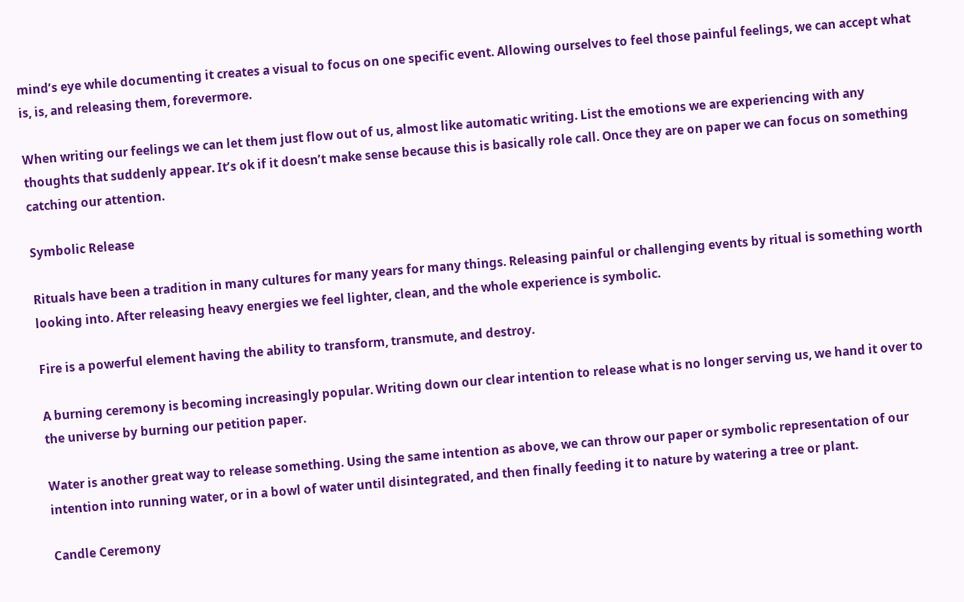mind’s eye while documenting it creates a visual to focus on one specific event. Allowing ourselves to feel those painful feelings, we can accept what is, is, and releasing them, forevermore.

When writing our feelings we can let them just flow out of us, almost like automatic writing. List the emotions we are experiencing with any thoughts that suddenly appear. It’s ok if it doesn’t make sense because this is basically role call. Once they are on paper we can focus on something catching our attention.

Symbolic Release

Rituals have been a tradition in many cultures for many years for many things. Releasing painful or challenging events by ritual is something worth looking into. After releasing heavy energies we feel lighter, clean, and the whole experience is symbolic.

Fire is a powerful element having the ability to transform, transmute, and destroy.

A burning ceremony is becoming increasingly popular. Writing down our clear intention to release what is no longer serving us, we hand it over to the universe by burning our petition paper.

Water is another great way to release something. Using the same intention as above, we can throw our paper or symbolic representation of our intention into running water, or in a bowl of water until disintegrated, and then finally feeding it to nature by watering a tree or plant.

Candle Ceremony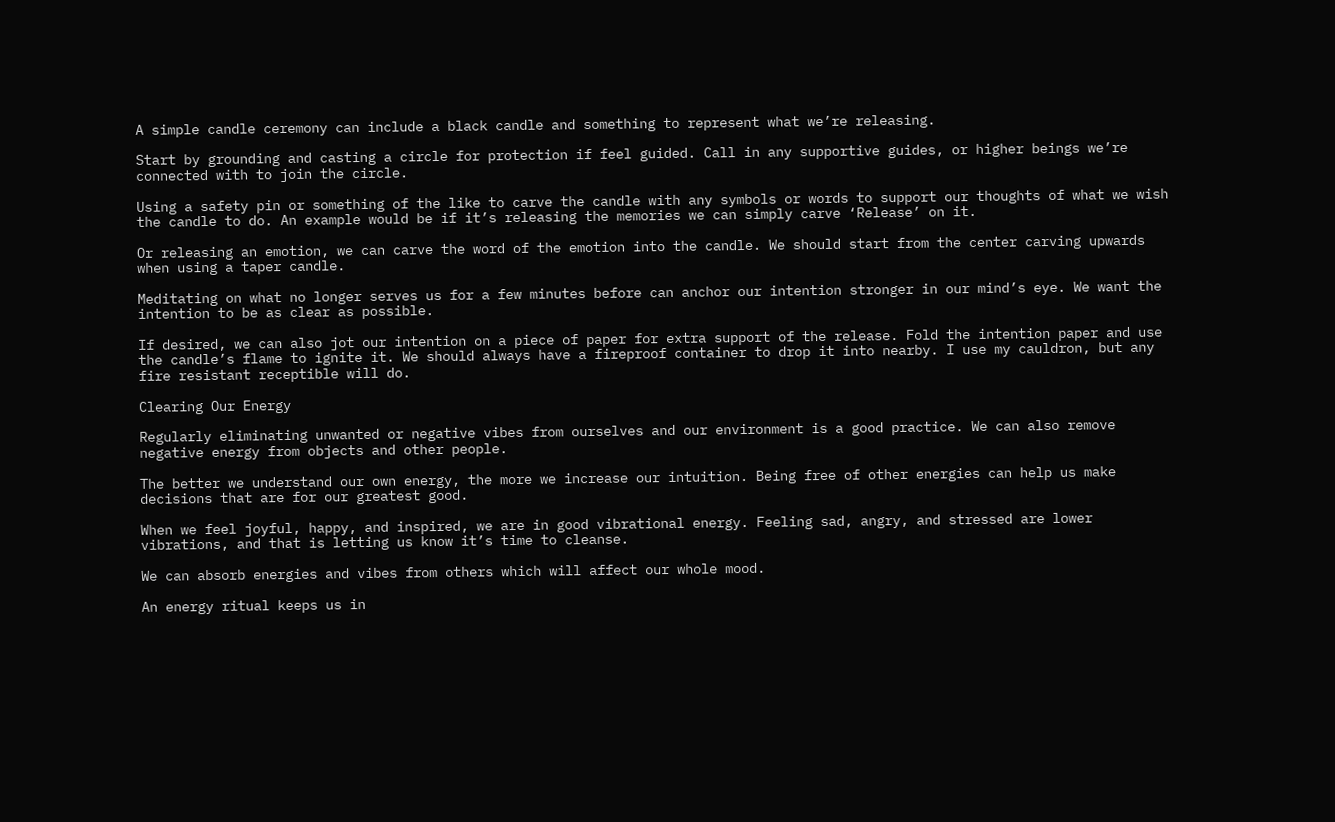A simple candle ceremony can include a black candle and something to represent what we’re releasing.

Start by grounding and casting a circle for protection if feel guided. Call in any supportive guides, or higher beings we’re connected with to join the circle.

Using a safety pin or something of the like to carve the candle with any symbols or words to support our thoughts of what we wish the candle to do. An example would be if it’s releasing the memories we can simply carve ‘Release’ on it.

Or releasing an emotion, we can carve the word of the emotion into the candle. We should start from the center carving upwards when using a taper candle.

Meditating on what no longer serves us for a few minutes before can anchor our intention stronger in our mind’s eye. We want the intention to be as clear as possible.

If desired, we can also jot our intention on a piece of paper for extra support of the release. Fold the intention paper and use the candle’s flame to ignite it. We should always have a fireproof container to drop it into nearby. I use my cauldron, but any fire resistant receptible will do.

Clearing Our Energy

Regularly eliminating unwanted or negative vibes from ourselves and our environment is a good practice. We can also remove negative energy from objects and other people.

The better we understand our own energy, the more we increase our intuition. Being free of other energies can help us make decisions that are for our greatest good.

When we feel joyful, happy, and inspired, we are in good vibrational energy. Feeling sad, angry, and stressed are lower vibrations, and that is letting us know it’s time to cleanse.

We can absorb energies and vibes from others which will affect our whole mood.

An energy ritual keeps us in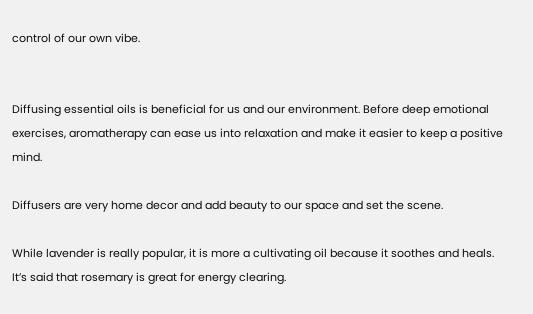control of our own vibe.


Diffusing essential oils is beneficial for us and our environment. Before deep emotional exercises, aromatherapy can ease us into relaxation and make it easier to keep a positive mind.

Diffusers are very home decor and add beauty to our space and set the scene.

While lavender is really popular, it is more a cultivating oil because it soothes and heals. It’s said that rosemary is great for energy clearing.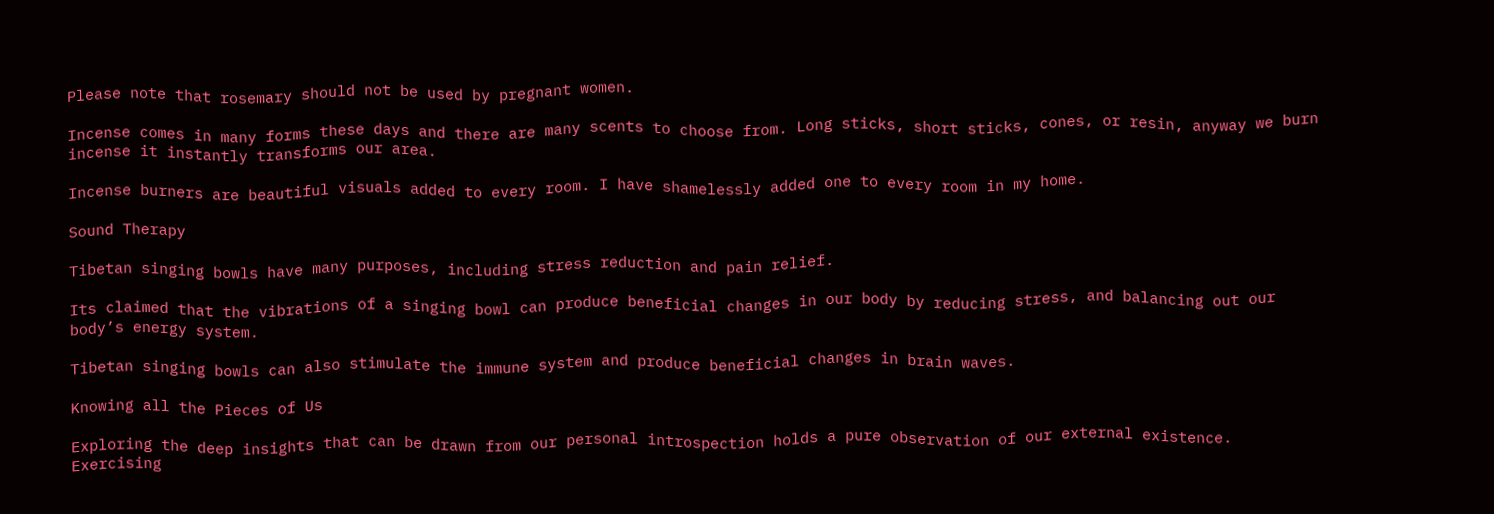Please note that rosemary should not be used by pregnant women.

Incense comes in many forms these days and there are many scents to choose from. Long sticks, short sticks, cones, or resin, anyway we burn incense it instantly transforms our area.

Incense burners are beautiful visuals added to every room. I have shamelessly added one to every room in my home.

Sound Therapy

Tibetan singing bowls have many purposes, including stress reduction and pain relief.

Its claimed that the vibrations of a singing bowl can produce beneficial changes in our body by reducing stress, and balancing out our body’s energy system.

Tibetan singing bowls can also stimulate the immune system and produce beneficial changes in brain waves.

Knowing all the Pieces of Us

Exploring the deep insights that can be drawn from our personal introspection holds a pure observation of our external existence. Exercising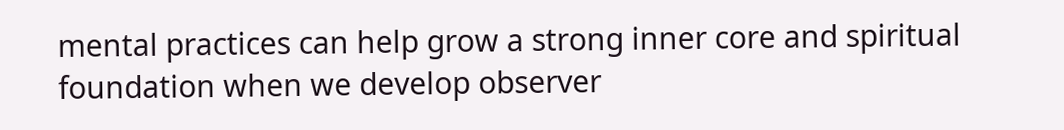mental practices can help grow a strong inner core and spiritual foundation when we develop observer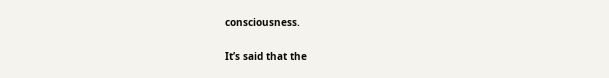consciousness.

It’s said that the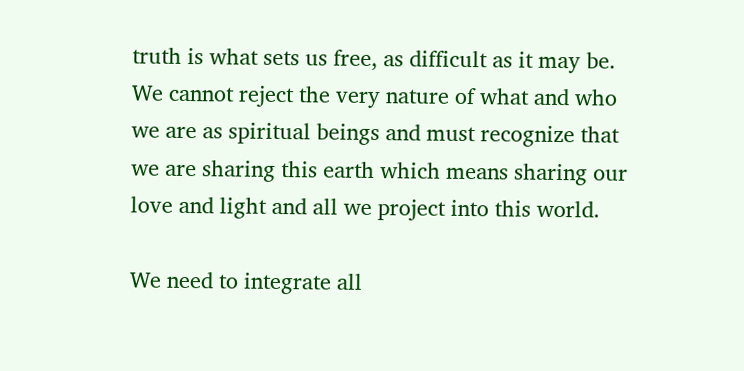truth is what sets us free, as difficult as it may be. We cannot reject the very nature of what and who we are as spiritual beings and must recognize that we are sharing this earth which means sharing our love and light and all we project into this world.

We need to integrate all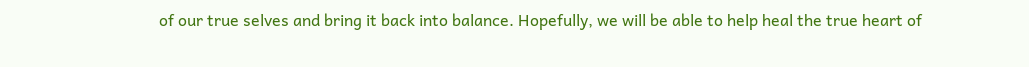of our true selves and bring it back into balance. Hopefully, we will be able to help heal the true heart of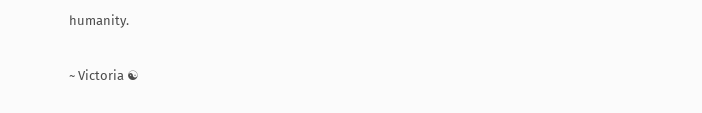humanity.


~ Victoria ☯